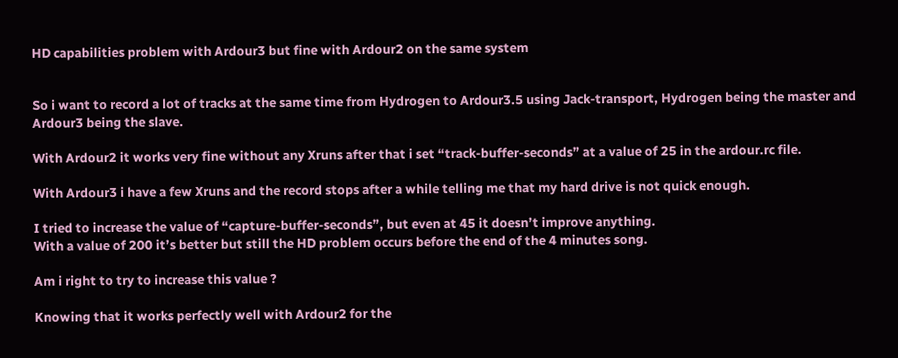HD capabilities problem with Ardour3 but fine with Ardour2 on the same system


So i want to record a lot of tracks at the same time from Hydrogen to Ardour3.5 using Jack-transport, Hydrogen being the master and Ardour3 being the slave.

With Ardour2 it works very fine without any Xruns after that i set “track-buffer-seconds” at a value of 25 in the ardour.rc file.

With Ardour3 i have a few Xruns and the record stops after a while telling me that my hard drive is not quick enough.

I tried to increase the value of “capture-buffer-seconds”, but even at 45 it doesn’t improve anything.
With a value of 200 it’s better but still the HD problem occurs before the end of the 4 minutes song.

Am i right to try to increase this value ?

Knowing that it works perfectly well with Ardour2 for the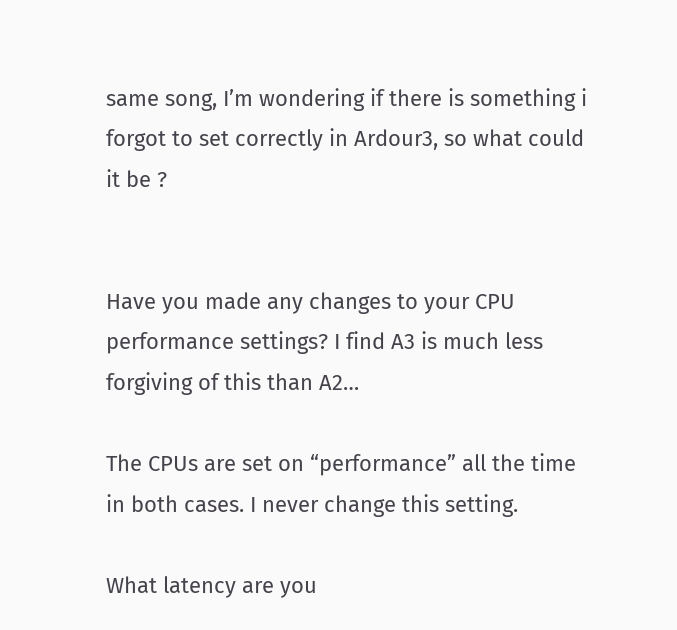same song, I’m wondering if there is something i forgot to set correctly in Ardour3, so what could it be ?


Have you made any changes to your CPU performance settings? I find A3 is much less forgiving of this than A2…

The CPUs are set on “performance” all the time in both cases. I never change this setting.

What latency are you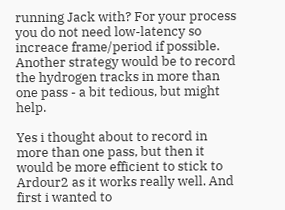running Jack with? For your process you do not need low-latency so increace frame/period if possible. Another strategy would be to record the hydrogen tracks in more than one pass - a bit tedious, but might help.

Yes i thought about to record in more than one pass, but then it would be more efficient to stick to Ardour2 as it works really well. And first i wanted to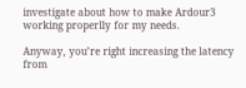investigate about how to make Ardour3 working properlly for my needs.

Anyway, you’re right increasing the latency from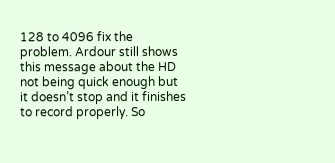128 to 4096 fix the problem. Ardour still shows this message about the HD not being quick enough but it doesn’t stop and it finishes to record properly. So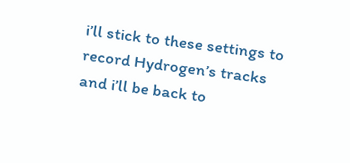i’ll stick to these settings to record Hydrogen’s tracks and i’ll be back to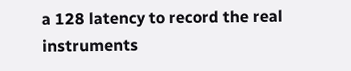a 128 latency to record the real instruments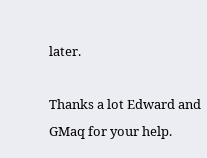later.

Thanks a lot Edward and GMaq for your help.